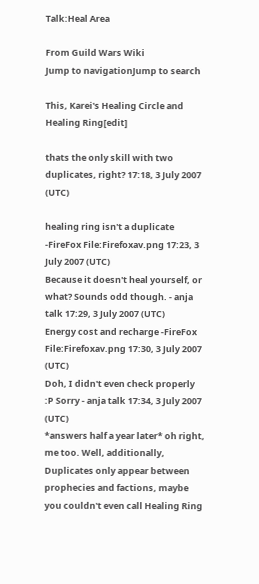Talk:Heal Area

From Guild Wars Wiki
Jump to navigationJump to search

This, Karei's Healing Circle and Healing Ring[edit]

thats the only skill with two duplicates, right? 17:18, 3 July 2007 (UTC)

healing ring isn't a duplicate -FireFox File:Firefoxav.png 17:23, 3 July 2007 (UTC)
Because it doesn't heal yourself, or what? Sounds odd though. - anja talk 17:29, 3 July 2007 (UTC)
Energy cost and recharge -FireFox File:Firefoxav.png 17:30, 3 July 2007 (UTC)
Doh, I didn't even check properly :P Sorry - anja talk 17:34, 3 July 2007 (UTC)
*answers half a year later* oh right, me too. Well, additionally, Duplicates only appear between prophecies and factions, maybe you couldn't even call Healing Ring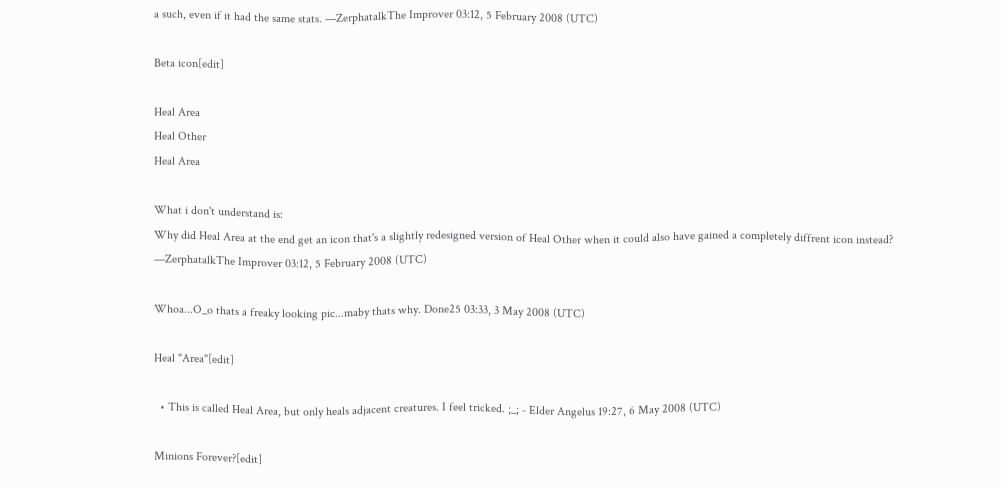a such, even if it had the same stats. —ZerphatalkThe Improver 03:12, 5 February 2008 (UTC)

Beta icon[edit]

Heal Area
Heal Other
Heal Area

What i don't understand is:
Why did Heal Area at the end get an icon that's a slightly redesigned version of Heal Other when it could also have gained a completely diffrent icon instead? —ZerphatalkThe Improver 03:12, 5 February 2008 (UTC)

Whoa...O_o thats a freaky looking pic...maby thats why. Done25 03:33, 3 May 2008 (UTC)

Heal "Area"[edit]

  • This is called Heal Area, but only heals adjacent creatures. I feel tricked. ;_; - Elder Angelus 19:27, 6 May 2008 (UTC)

Minions Forever?[edit]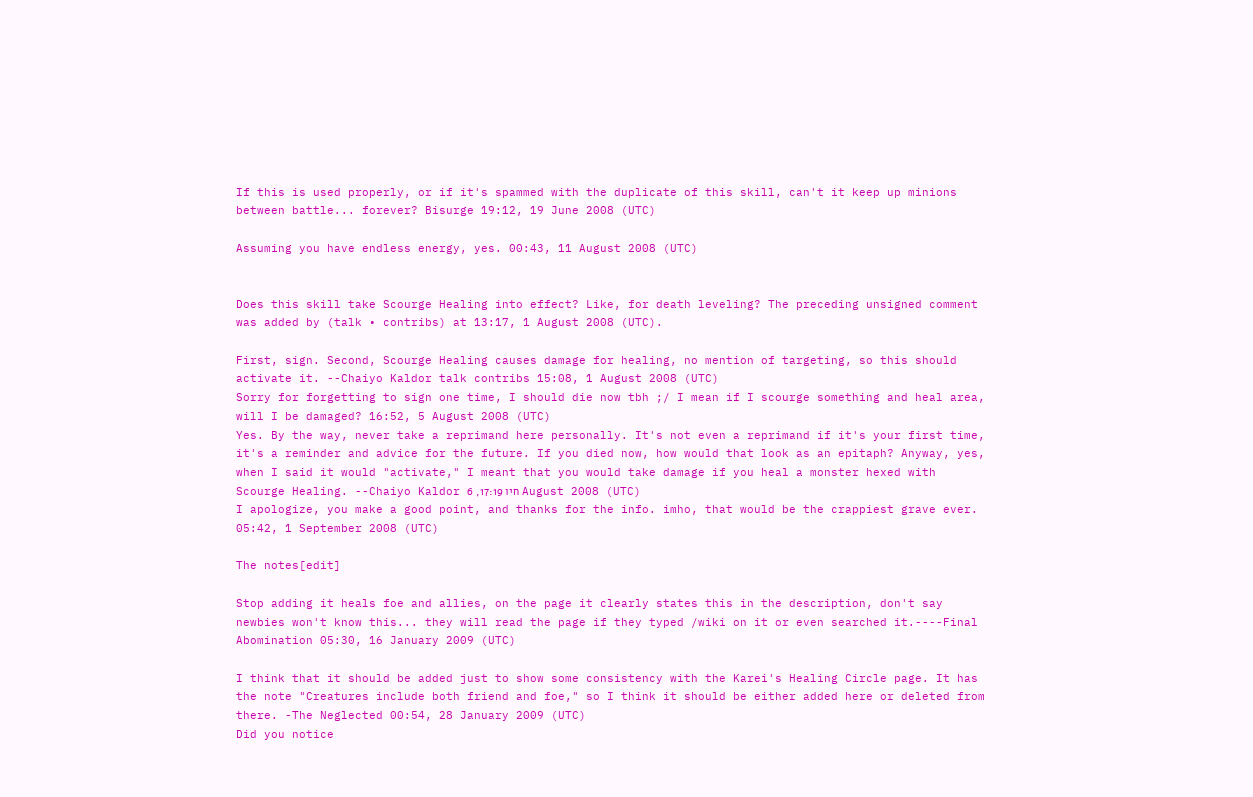If this is used properly, or if it's spammed with the duplicate of this skill, can't it keep up minions between battle... forever? Bisurge 19:12, 19 June 2008 (UTC)

Assuming you have endless energy, yes. 00:43, 11 August 2008 (UTC)


Does this skill take Scourge Healing into effect? Like, for death leveling? The preceding unsigned comment was added by (talk • contribs) at 13:17, 1 August 2008 (UTC).

First, sign. Second, Scourge Healing causes damage for healing, no mention of targeting, so this should activate it. --Chaiyo Kaldor talk contribs 15:08, 1 August 2008 (UTC)
Sorry for forgetting to sign one time, I should die now tbh ;/ I mean if I scourge something and heal area, will I be damaged? 16:52, 5 August 2008 (UTC)
Yes. By the way, never take a reprimand here personally. It's not even a reprimand if it's your first time, it's a reminder and advice for the future. If you died now, how would that look as an epitaph? Anyway, yes, when I said it would "activate," I meant that you would take damage if you heal a monster hexed with Scourge Healing. --Chaiyo Kaldor חיו 17:19, 6 August 2008 (UTC)
I apologize, you make a good point, and thanks for the info. imho, that would be the crappiest grave ever. 05:42, 1 September 2008 (UTC)

The notes[edit]

Stop adding it heals foe and allies, on the page it clearly states this in the description, don't say newbies won't know this... they will read the page if they typed /wiki on it or even searched it.----Final Abomination 05:30, 16 January 2009 (UTC)

I think that it should be added just to show some consistency with the Karei's Healing Circle page. It has the note "Creatures include both friend and foe," so I think it should be either added here or deleted from there. -The Neglected 00:54, 28 January 2009 (UTC)
Did you notice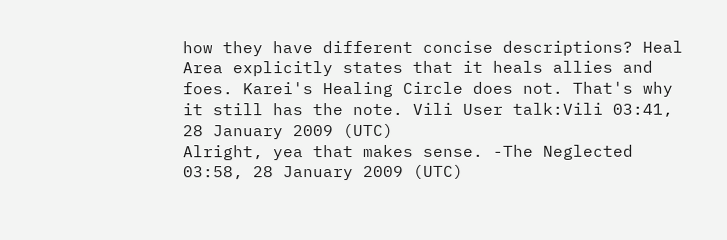how they have different concise descriptions? Heal Area explicitly states that it heals allies and foes. Karei's Healing Circle does not. That's why it still has the note. Vili User talk:Vili 03:41, 28 January 2009 (UTC)
Alright, yea that makes sense. -The Neglected 03:58, 28 January 2009 (UTC)